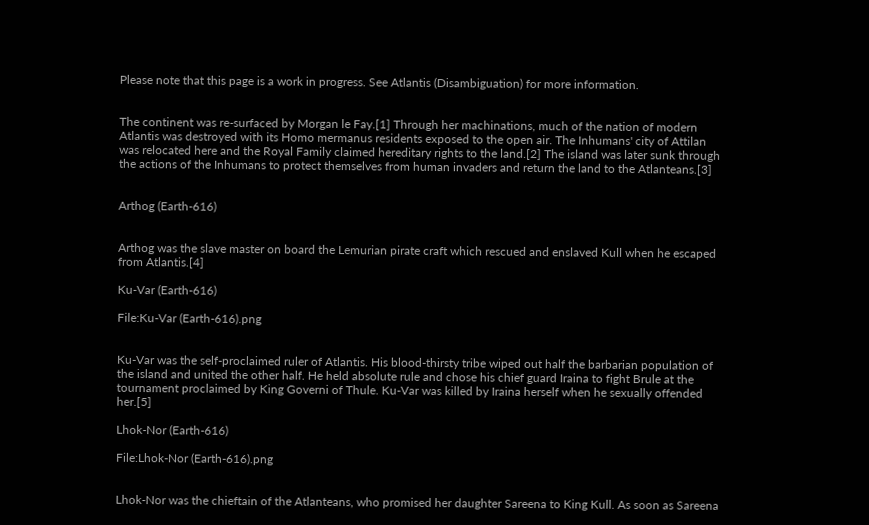Please note that this page is a work in progress. See Atlantis (Disambiguation) for more information.


The continent was re-surfaced by Morgan le Fay.[1] Through her machinations, much of the nation of modern Atlantis was destroyed with its Homo mermanus residents exposed to the open air. The Inhumans' city of Attilan was relocated here and the Royal Family claimed hereditary rights to the land.[2] The island was later sunk through the actions of the Inhumans to protect themselves from human invaders and return the land to the Atlanteans.[3]


Arthog (Earth-616)


Arthog was the slave master on board the Lemurian pirate craft which rescued and enslaved Kull when he escaped from Atlantis.[4]

Ku-Var (Earth-616)

File:Ku-Var (Earth-616).png


Ku-Var was the self-proclaimed ruler of Atlantis. His blood-thirsty tribe wiped out half the barbarian population of the island and united the other half. He held absolute rule and chose his chief guard Iraina to fight Brule at the tournament proclaimed by King Governi of Thule. Ku-Var was killed by Iraina herself when he sexually offended her.[5]

Lhok-Nor (Earth-616)

File:Lhok-Nor (Earth-616).png


Lhok-Nor was the chieftain of the Atlanteans, who promised her daughter Sareena to King Kull. As soon as Sareena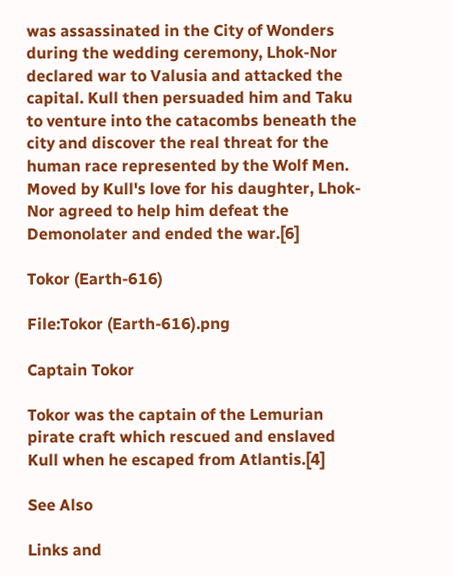was assassinated in the City of Wonders during the wedding ceremony, Lhok-Nor declared war to Valusia and attacked the capital. Kull then persuaded him and Taku to venture into the catacombs beneath the city and discover the real threat for the human race represented by the Wolf Men. Moved by Kull's love for his daughter, Lhok-Nor agreed to help him defeat the Demonolater and ended the war.[6]

Tokor (Earth-616)

File:Tokor (Earth-616).png

Captain Tokor

Tokor was the captain of the Lemurian pirate craft which rescued and enslaved Kull when he escaped from Atlantis.[4]

See Also

Links and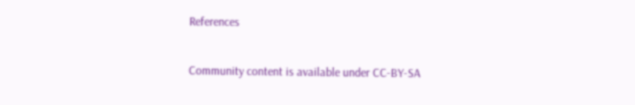References


Community content is available under CC-BY-SA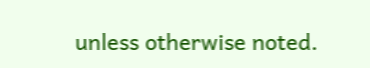unless otherwise noted.